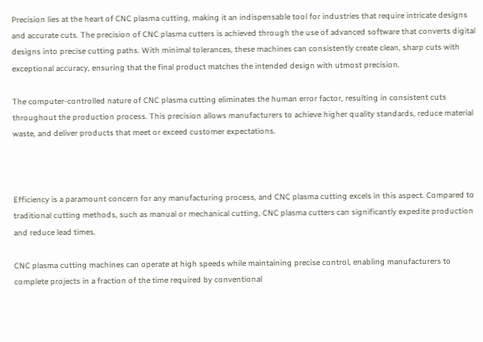Precision lies at the heart of CNC plasma cutting, making it an indispensable tool for industries that require intricate designs and accurate cuts. The precision of CNC plasma cutters is achieved through the use of advanced software that converts digital designs into precise cutting paths. With minimal tolerances, these machines can consistently create clean, sharp cuts with exceptional accuracy, ensuring that the final product matches the intended design with utmost precision.

The computer-controlled nature of CNC plasma cutting eliminates the human error factor, resulting in consistent cuts throughout the production process. This precision allows manufacturers to achieve higher quality standards, reduce material waste, and deliver products that meet or exceed customer expectations.



Efficiency is a paramount concern for any manufacturing process, and CNC plasma cutting excels in this aspect. Compared to traditional cutting methods, such as manual or mechanical cutting, CNC plasma cutters can significantly expedite production and reduce lead times.

CNC plasma cutting machines can operate at high speeds while maintaining precise control, enabling manufacturers to complete projects in a fraction of the time required by conventional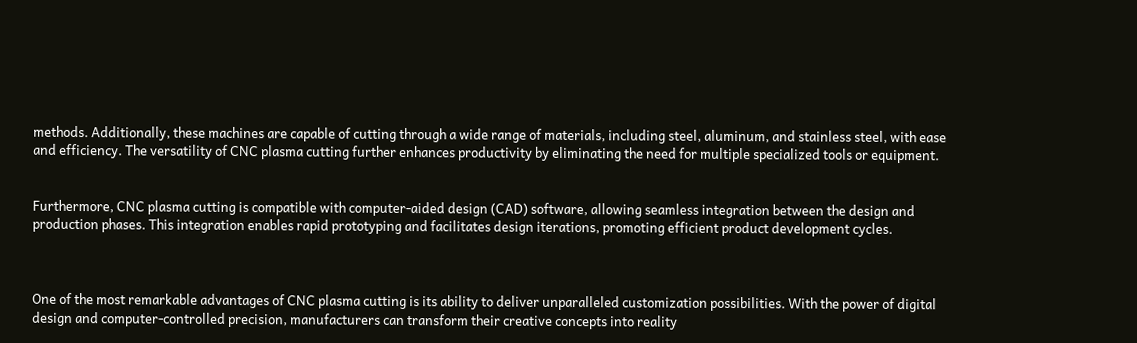methods. Additionally, these machines are capable of cutting through a wide range of materials, including steel, aluminum, and stainless steel, with ease and efficiency. The versatility of CNC plasma cutting further enhances productivity by eliminating the need for multiple specialized tools or equipment.


Furthermore, CNC plasma cutting is compatible with computer-aided design (CAD) software, allowing seamless integration between the design and production phases. This integration enables rapid prototyping and facilitates design iterations, promoting efficient product development cycles.



One of the most remarkable advantages of CNC plasma cutting is its ability to deliver unparalleled customization possibilities. With the power of digital design and computer-controlled precision, manufacturers can transform their creative concepts into reality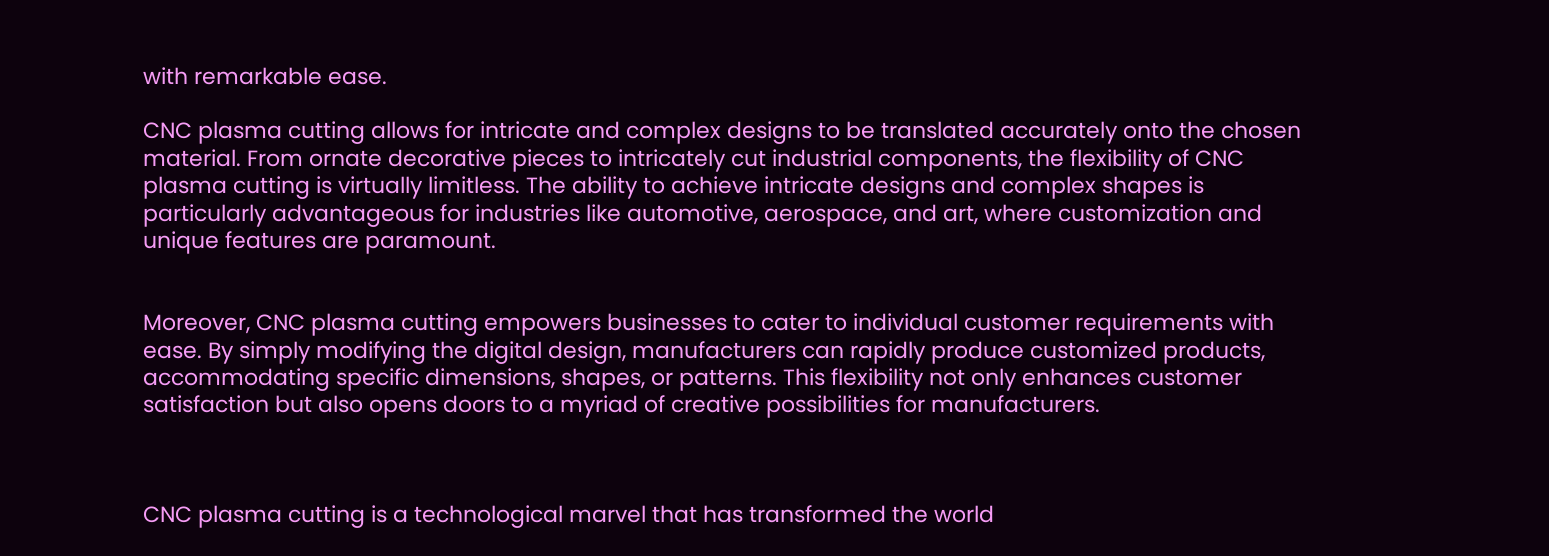with remarkable ease.

CNC plasma cutting allows for intricate and complex designs to be translated accurately onto the chosen material. From ornate decorative pieces to intricately cut industrial components, the flexibility of CNC plasma cutting is virtually limitless. The ability to achieve intricate designs and complex shapes is particularly advantageous for industries like automotive, aerospace, and art, where customization and unique features are paramount.


Moreover, CNC plasma cutting empowers businesses to cater to individual customer requirements with ease. By simply modifying the digital design, manufacturers can rapidly produce customized products, accommodating specific dimensions, shapes, or patterns. This flexibility not only enhances customer satisfaction but also opens doors to a myriad of creative possibilities for manufacturers.



CNC plasma cutting is a technological marvel that has transformed the world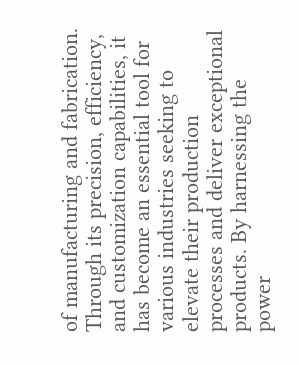of manufacturing and fabrication. Through its precision, efficiency, and customization capabilities, it has become an essential tool for various industries seeking to elevate their production processes and deliver exceptional products. By harnessing the power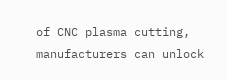of CNC plasma cutting, manufacturers can unlock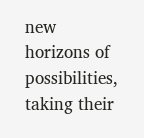new horizons of possibilities, taking their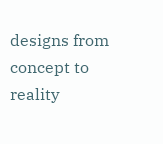designs from concept to reality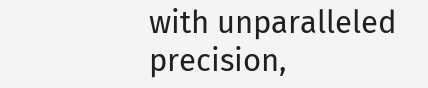with unparalleled precision,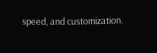speed, and customization.